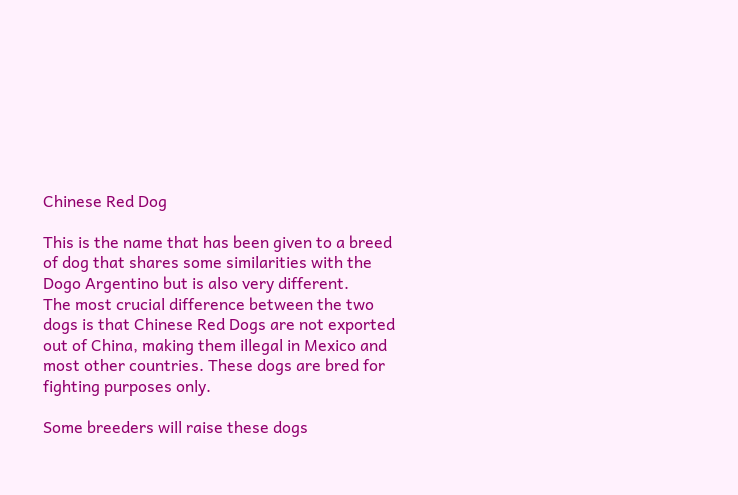Chinese Red Dog

This is the name that has been given to a breed of dog that shares some similarities with the Dogo Argentino but is also very different.
The most crucial difference between the two dogs is that Chinese Red Dogs are not exported out of China, making them illegal in Mexico and most other countries. These dogs are bred for fighting purposes only.

Some breeders will raise these dogs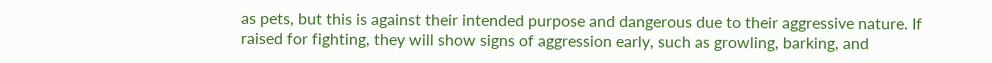as pets, but this is against their intended purpose and dangerous due to their aggressive nature. If raised for fighting, they will show signs of aggression early, such as growling, barking, and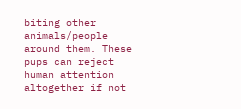biting other animals/people around them. These pups can reject human attention altogether if not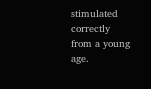stimulated correctly from a young age.